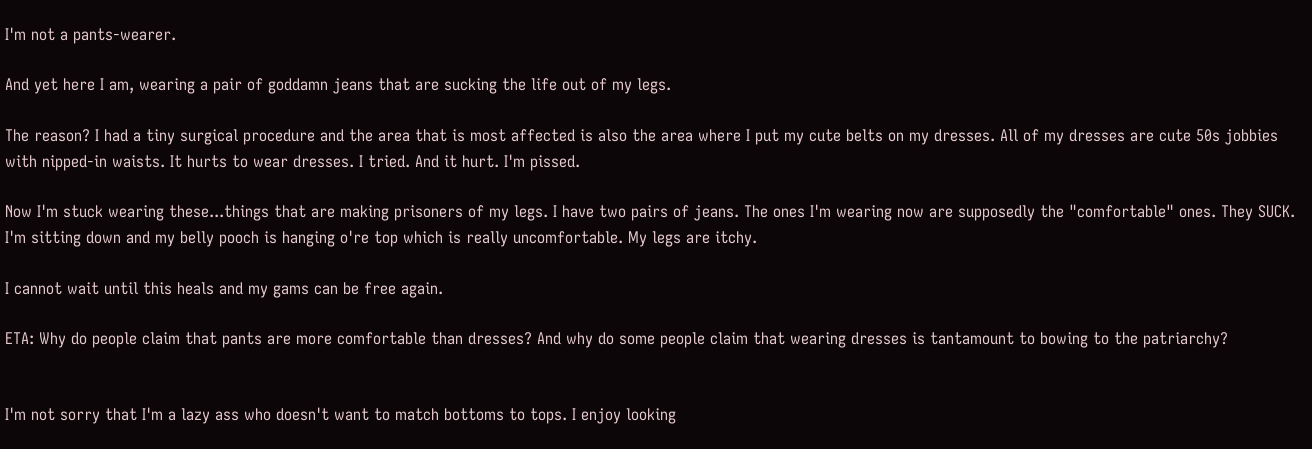I'm not a pants-wearer.

And yet here I am, wearing a pair of goddamn jeans that are sucking the life out of my legs.

The reason? I had a tiny surgical procedure and the area that is most affected is also the area where I put my cute belts on my dresses. All of my dresses are cute 50s jobbies with nipped-in waists. It hurts to wear dresses. I tried. And it hurt. I'm pissed.

Now I'm stuck wearing these...things that are making prisoners of my legs. I have two pairs of jeans. The ones I'm wearing now are supposedly the "comfortable" ones. They SUCK. I'm sitting down and my belly pooch is hanging o're top which is really uncomfortable. My legs are itchy.

I cannot wait until this heals and my gams can be free again.

ETA: Why do people claim that pants are more comfortable than dresses? And why do some people claim that wearing dresses is tantamount to bowing to the patriarchy?


I'm not sorry that I'm a lazy ass who doesn't want to match bottoms to tops. I enjoy looking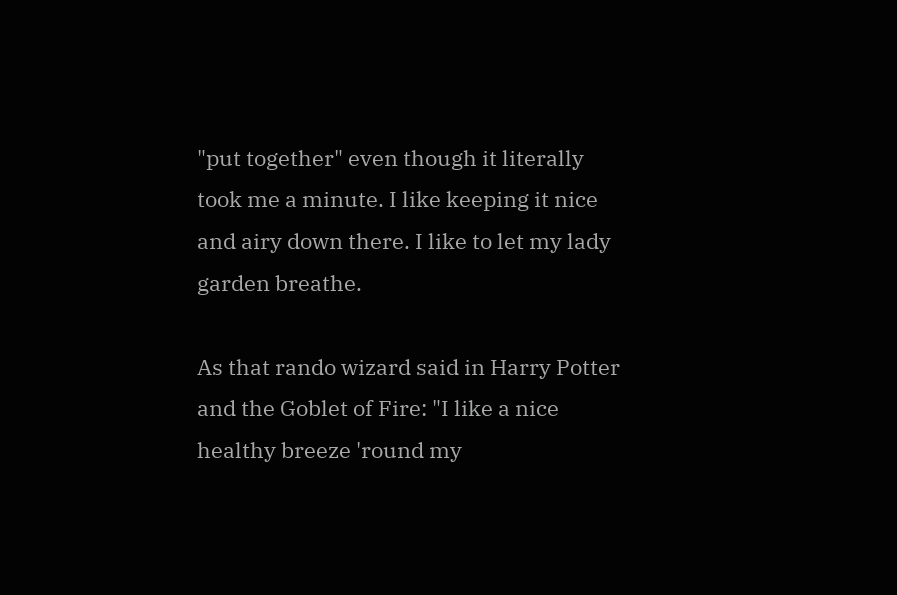"put together" even though it literally took me a minute. I like keeping it nice and airy down there. I like to let my lady garden breathe.

As that rando wizard said in Harry Potter and the Goblet of Fire: "I like a nice healthy breeze 'round my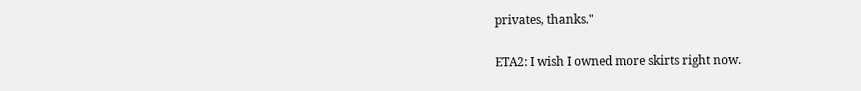privates, thanks."

ETA2: I wish I owned more skirts right now.